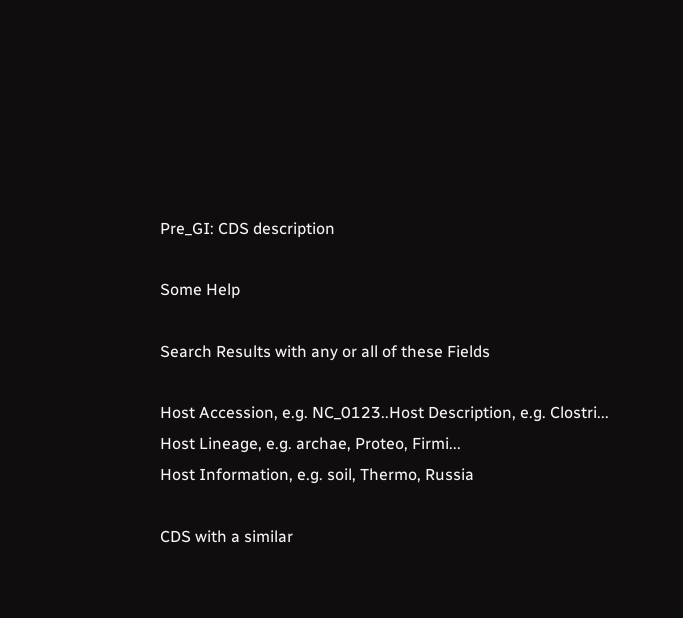Pre_GI: CDS description

Some Help

Search Results with any or all of these Fields

Host Accession, e.g. NC_0123..Host Description, e.g. Clostri...
Host Lineage, e.g. archae, Proteo, Firmi...
Host Information, e.g. soil, Thermo, Russia

CDS with a similar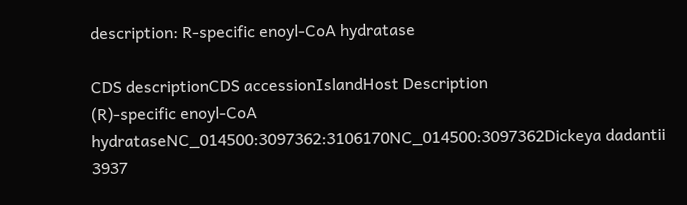description: R-specific enoyl-CoA hydratase

CDS descriptionCDS accessionIslandHost Description
(R)-specific enoyl-CoA hydrataseNC_014500:3097362:3106170NC_014500:3097362Dickeya dadantii 3937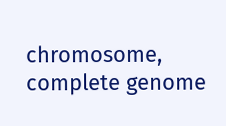chromosome, complete genome